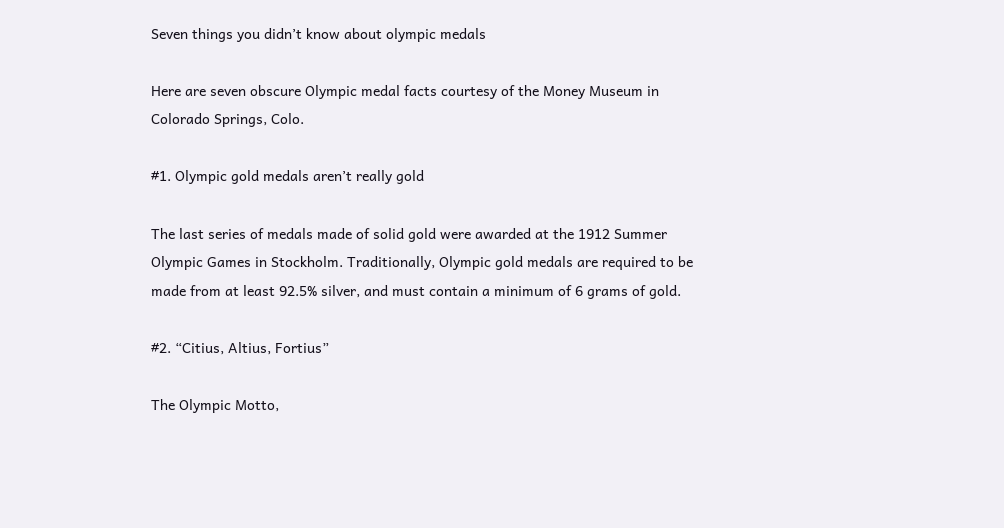Seven things you didn’t know about olympic medals

Here are seven obscure Olympic medal facts courtesy of the Money Museum in Colorado Springs, Colo.

#1. Olympic gold medals aren’t really gold

The last series of medals made of solid gold were awarded at the 1912 Summer Olympic Games in Stockholm. Traditionally, Olympic gold medals are required to be made from at least 92.5% silver, and must contain a minimum of 6 grams of gold.

#2. “Citius, Altius, Fortius”

The Olympic Motto,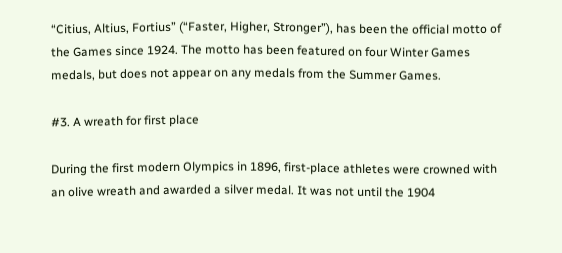“Citius, Altius, Fortius” (“Faster, Higher, Stronger”), has been the official motto of the Games since 1924. The motto has been featured on four Winter Games medals, but does not appear on any medals from the Summer Games.

#3. A wreath for first place

During the first modern Olympics in 1896, first-place athletes were crowned with an olive wreath and awarded a silver medal. It was not until the 1904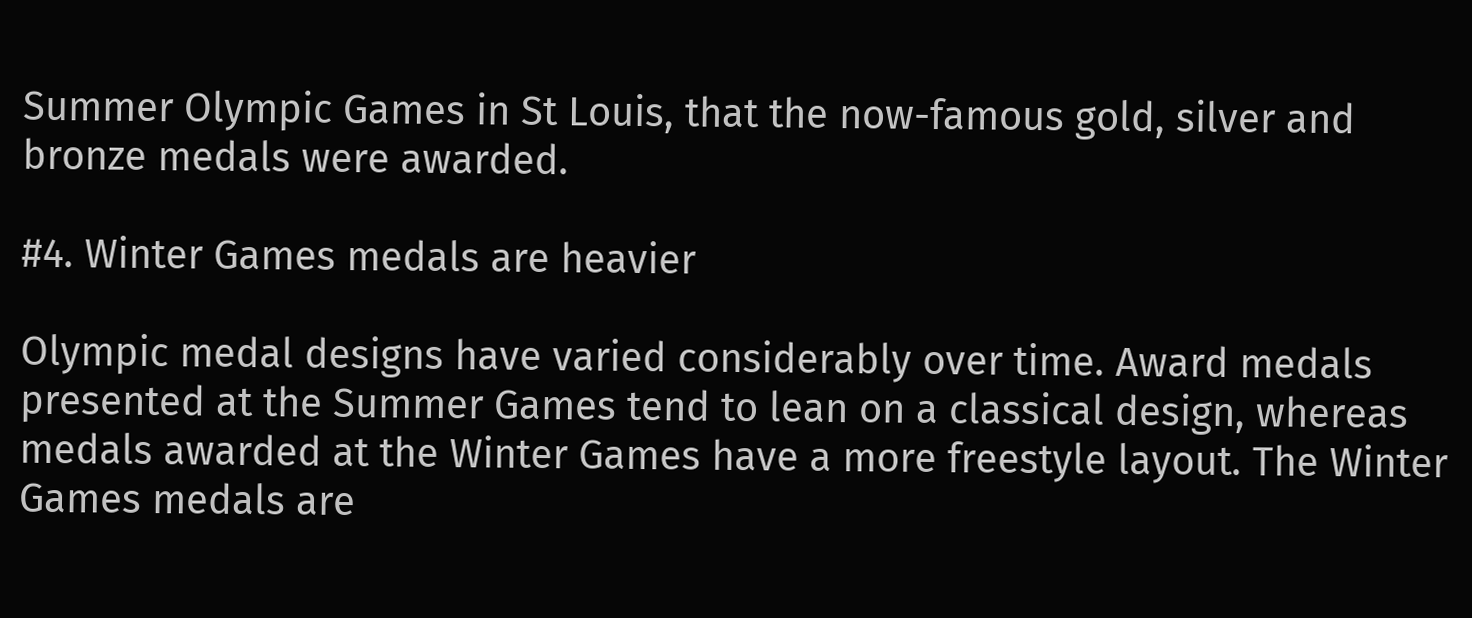Summer Olympic Games in St Louis, that the now-famous gold, silver and bronze medals were awarded.

#4. Winter Games medals are heavier

Olympic medal designs have varied considerably over time. Award medals presented at the Summer Games tend to lean on a classical design, whereas medals awarded at the Winter Games have a more freestyle layout. The Winter Games medals are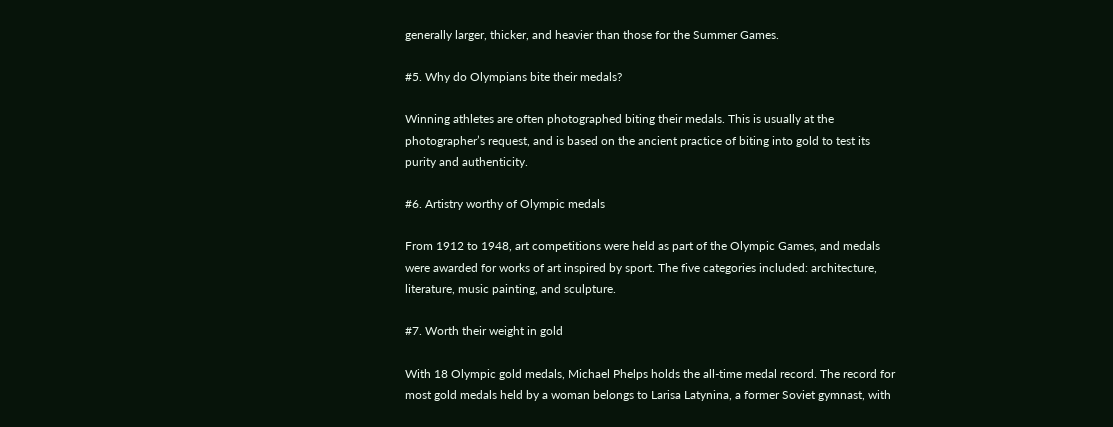generally larger, thicker, and heavier than those for the Summer Games.

#5. Why do Olympians bite their medals?

Winning athletes are often photographed biting their medals. This is usually at the photographer’s request, and is based on the ancient practice of biting into gold to test its purity and authenticity.

#6. Artistry worthy of Olympic medals

From 1912 to 1948, art competitions were held as part of the Olympic Games, and medals were awarded for works of art inspired by sport. The five categories included: architecture, literature, music painting, and sculpture.

#7. Worth their weight in gold

With 18 Olympic gold medals, Michael Phelps holds the all-time medal record. The record for most gold medals held by a woman belongs to Larisa Latynina, a former Soviet gymnast, with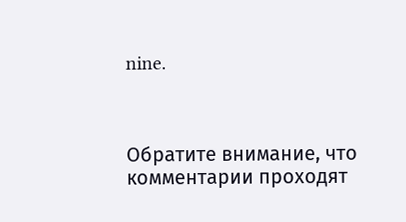nine.



Обратите внимание, что комментарии проходят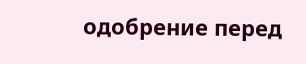одобрение перед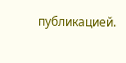публикацией.